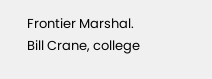Frontier Marshal. Bill Crane, college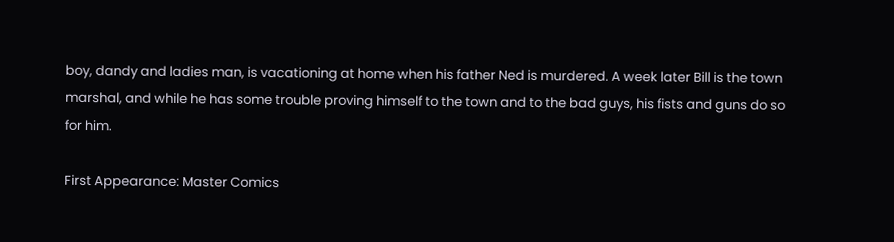boy, dandy and ladies man, is vacationing at home when his father Ned is murdered. A week later Bill is the town marshal, and while he has some trouble proving himself to the town and to the bad guys, his fists and guns do so for him.

First Appearance: Master Comics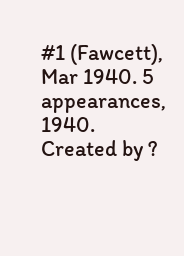#1 (Fawcett), Mar 1940. 5 appearances, 1940. Created by ?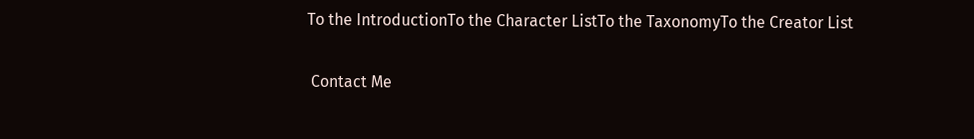To the IntroductionTo the Character ListTo the TaxonomyTo the Creator List

 Contact Me